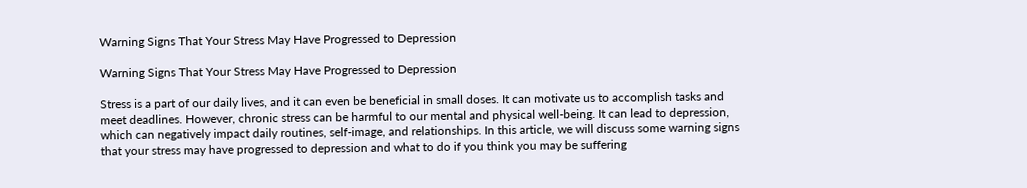Warning Signs That Your Stress May Have Progressed to Depression

Warning Signs That Your Stress May Have Progressed to Depression

Stress is a part of our daily lives, and it can even be beneficial in small doses. It can motivate us to accomplish tasks and meet deadlines. However, chronic stress can be harmful to our mental and physical well-being. It can lead to depression, which can negatively impact daily routines, self-image, and relationships. In this article, we will discuss some warning signs that your stress may have progressed to depression and what to do if you think you may be suffering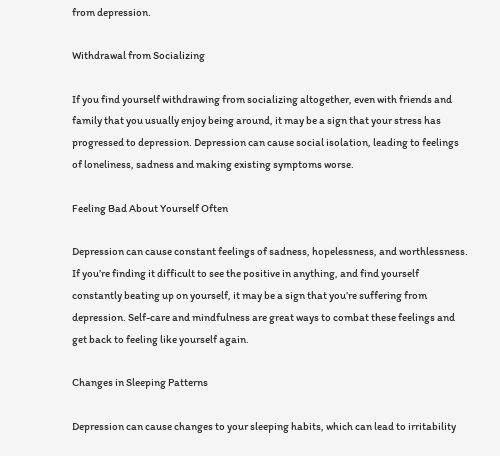from depression.

Withdrawal from Socializing

If you find yourself withdrawing from socializing altogether, even with friends and family that you usually enjoy being around, it may be a sign that your stress has progressed to depression. Depression can cause social isolation, leading to feelings of loneliness, sadness and making existing symptoms worse.

Feeling Bad About Yourself Often

Depression can cause constant feelings of sadness, hopelessness, and worthlessness. If you’re finding it difficult to see the positive in anything, and find yourself constantly beating up on yourself, it may be a sign that you’re suffering from depression. Self-care and mindfulness are great ways to combat these feelings and get back to feeling like yourself again.

Changes in Sleeping Patterns

Depression can cause changes to your sleeping habits, which can lead to irritability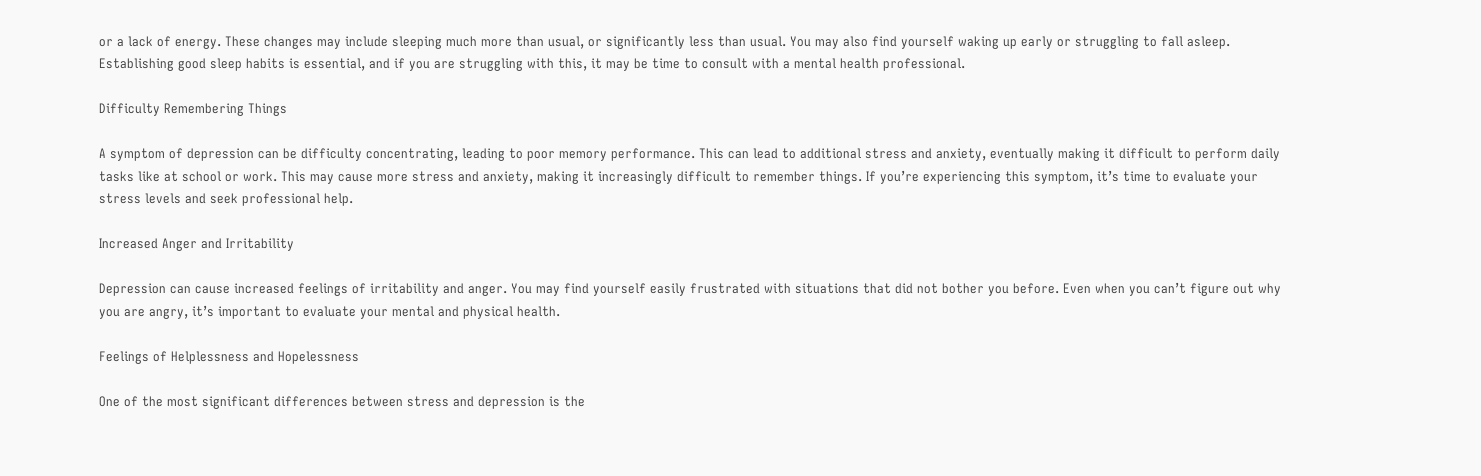or a lack of energy. These changes may include sleeping much more than usual, or significantly less than usual. You may also find yourself waking up early or struggling to fall asleep. Establishing good sleep habits is essential, and if you are struggling with this, it may be time to consult with a mental health professional.

Difficulty Remembering Things

A symptom of depression can be difficulty concentrating, leading to poor memory performance. This can lead to additional stress and anxiety, eventually making it difficult to perform daily tasks like at school or work. This may cause more stress and anxiety, making it increasingly difficult to remember things. If you’re experiencing this symptom, it’s time to evaluate your stress levels and seek professional help.

Increased Anger and Irritability

Depression can cause increased feelings of irritability and anger. You may find yourself easily frustrated with situations that did not bother you before. Even when you can’t figure out why you are angry, it’s important to evaluate your mental and physical health.

Feelings of Helplessness and Hopelessness

One of the most significant differences between stress and depression is the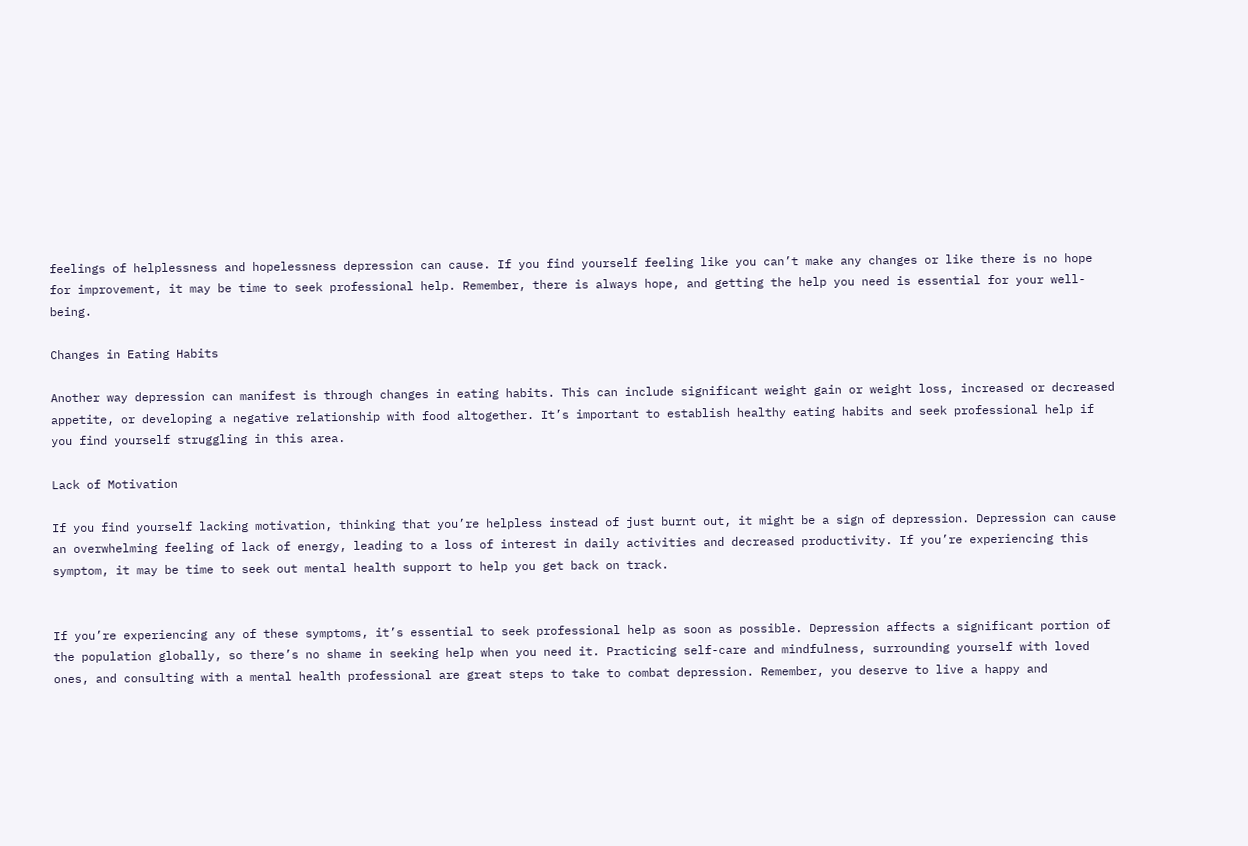feelings of helplessness and hopelessness depression can cause. If you find yourself feeling like you can’t make any changes or like there is no hope for improvement, it may be time to seek professional help. Remember, there is always hope, and getting the help you need is essential for your well-being.

Changes in Eating Habits

Another way depression can manifest is through changes in eating habits. This can include significant weight gain or weight loss, increased or decreased appetite, or developing a negative relationship with food altogether. It’s important to establish healthy eating habits and seek professional help if you find yourself struggling in this area.

Lack of Motivation

If you find yourself lacking motivation, thinking that you’re helpless instead of just burnt out, it might be a sign of depression. Depression can cause an overwhelming feeling of lack of energy, leading to a loss of interest in daily activities and decreased productivity. If you’re experiencing this symptom, it may be time to seek out mental health support to help you get back on track.


If you’re experiencing any of these symptoms, it’s essential to seek professional help as soon as possible. Depression affects a significant portion of the population globally, so there’s no shame in seeking help when you need it. Practicing self-care and mindfulness, surrounding yourself with loved ones, and consulting with a mental health professional are great steps to take to combat depression. Remember, you deserve to live a happy and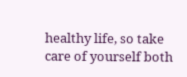healthy life, so take care of yourself both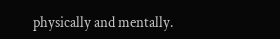physically and mentally.